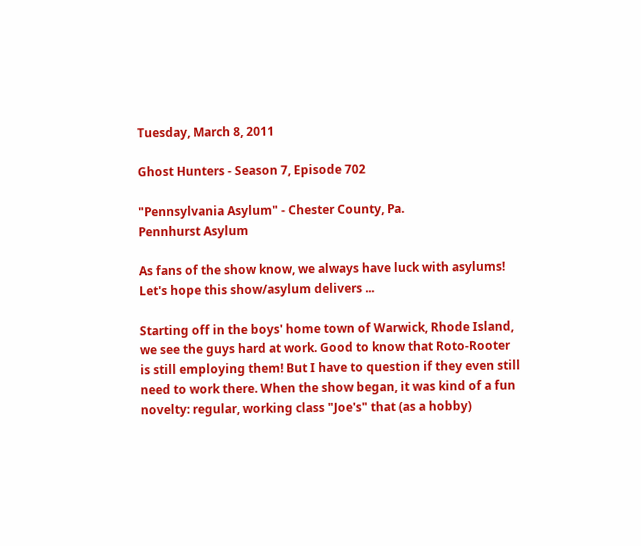Tuesday, March 8, 2011

Ghost Hunters - Season 7, Episode 702

"Pennsylvania Asylum" - Chester County, Pa.
Pennhurst Asylum

As fans of the show know, we always have luck with asylums! Let's hope this show/asylum delivers ...

Starting off in the boys' home town of Warwick, Rhode Island, we see the guys hard at work. Good to know that Roto-Rooter is still employing them! But I have to question if they even still need to work there. When the show began, it was kind of a fun novelty: regular, working class "Joe's" that (as a hobby)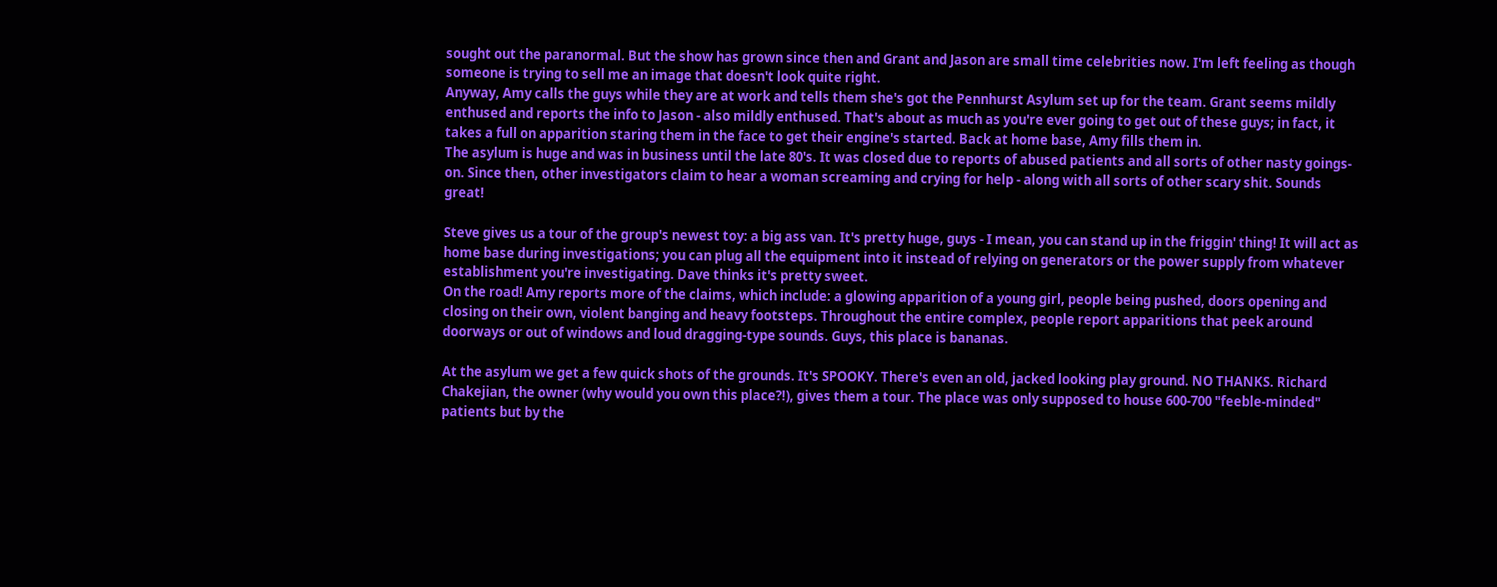sought out the paranormal. But the show has grown since then and Grant and Jason are small time celebrities now. I'm left feeling as though someone is trying to sell me an image that doesn't look quite right.
Anyway, Amy calls the guys while they are at work and tells them she's got the Pennhurst Asylum set up for the team. Grant seems mildly enthused and reports the info to Jason - also mildly enthused. That's about as much as you're ever going to get out of these guys; in fact, it takes a full on apparition staring them in the face to get their engine's started. Back at home base, Amy fills them in.
The asylum is huge and was in business until the late 80's. It was closed due to reports of abused patients and all sorts of other nasty goings-on. Since then, other investigators claim to hear a woman screaming and crying for help - along with all sorts of other scary shit. Sounds great!

Steve gives us a tour of the group's newest toy: a big ass van. It's pretty huge, guys - I mean, you can stand up in the friggin' thing! It will act as home base during investigations; you can plug all the equipment into it instead of relying on generators or the power supply from whatever establishment you're investigating. Dave thinks it's pretty sweet.
On the road! Amy reports more of the claims, which include: a glowing apparition of a young girl, people being pushed, doors opening and closing on their own, violent banging and heavy footsteps. Throughout the entire complex, people report apparitions that peek around doorways or out of windows and loud dragging-type sounds. Guys, this place is bananas.

At the asylum we get a few quick shots of the grounds. It's SPOOKY. There's even an old, jacked looking play ground. NO THANKS. Richard Chakejian, the owner (why would you own this place?!), gives them a tour. The place was only supposed to house 600-700 "feeble-minded" patients but by the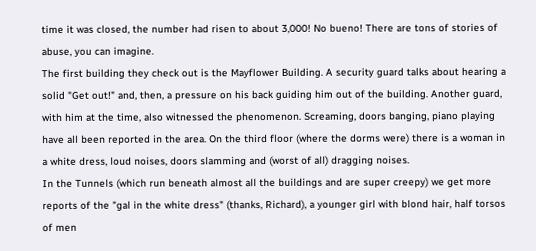time it was closed, the number had risen to about 3,000! No bueno! There are tons of stories of abuse, you can imagine.
The first building they check out is the Mayflower Building. A security guard talks about hearing a solid "Get out!" and, then, a pressure on his back guiding him out of the building. Another guard, with him at the time, also witnessed the phenomenon. Screaming, doors banging, piano playing have all been reported in the area. On the third floor (where the dorms were) there is a woman in a white dress, loud noises, doors slamming and (worst of all) dragging noises.
In the Tunnels (which run beneath almost all the buildings and are super creepy) we get more reports of the "gal in the white dress" (thanks, Richard), a younger girl with blond hair, half torsos of men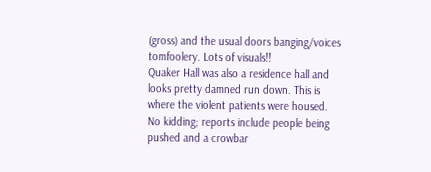(gross) and the usual doors banging/voices tomfoolery. Lots of visuals!!
Quaker Hall was also a residence hall and looks pretty damned run down. This is where the violent patients were housed. No kidding; reports include people being pushed and a crowbar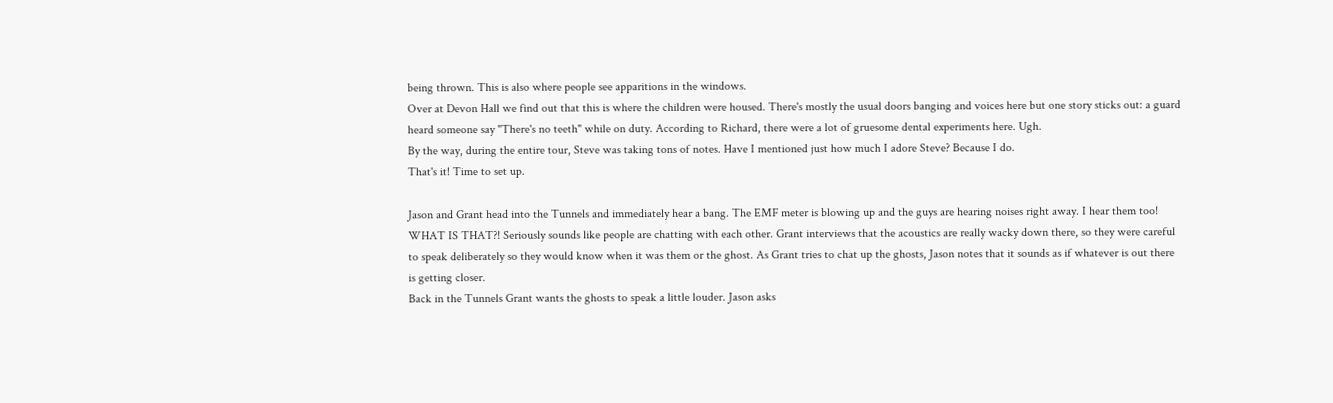being thrown. This is also where people see apparitions in the windows.
Over at Devon Hall we find out that this is where the children were housed. There's mostly the usual doors banging and voices here but one story sticks out: a guard heard someone say "There's no teeth" while on duty. According to Richard, there were a lot of gruesome dental experiments here. Ugh.
By the way, during the entire tour, Steve was taking tons of notes. Have I mentioned just how much I adore Steve? Because I do.
That's it! Time to set up.

Jason and Grant head into the Tunnels and immediately hear a bang. The EMF meter is blowing up and the guys are hearing noises right away. I hear them too! WHAT IS THAT?! Seriously sounds like people are chatting with each other. Grant interviews that the acoustics are really wacky down there, so they were careful to speak deliberately so they would know when it was them or the ghost. As Grant tries to chat up the ghosts, Jason notes that it sounds as if whatever is out there is getting closer.
Back in the Tunnels Grant wants the ghosts to speak a little louder. Jason asks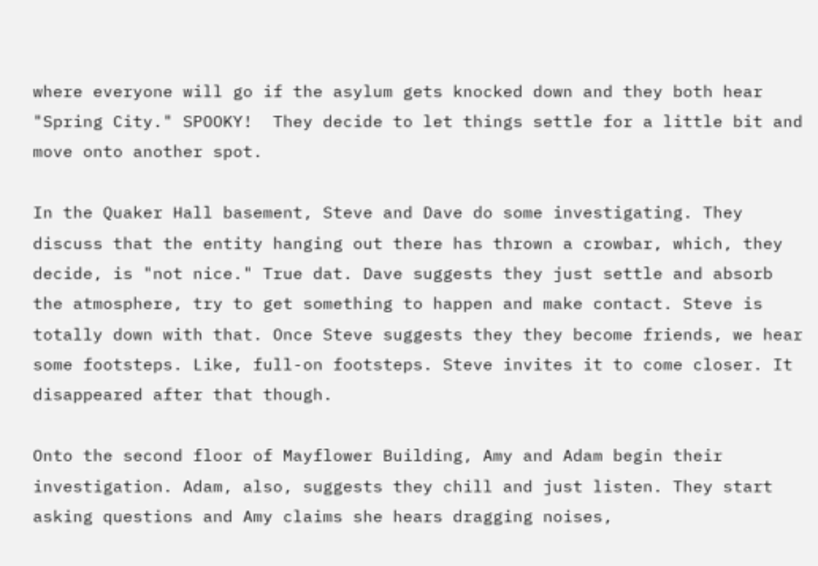where everyone will go if the asylum gets knocked down and they both hear "Spring City." SPOOKY!  They decide to let things settle for a little bit and move onto another spot.

In the Quaker Hall basement, Steve and Dave do some investigating. They discuss that the entity hanging out there has thrown a crowbar, which, they decide, is "not nice." True dat. Dave suggests they just settle and absorb the atmosphere, try to get something to happen and make contact. Steve is totally down with that. Once Steve suggests they they become friends, we hear some footsteps. Like, full-on footsteps. Steve invites it to come closer. It disappeared after that though.

Onto the second floor of Mayflower Building, Amy and Adam begin their investigation. Adam, also, suggests they chill and just listen. They start asking questions and Amy claims she hears dragging noises,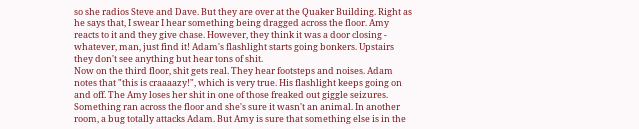so she radios Steve and Dave. But they are over at the Quaker Building. Right as he says that, I swear I hear something being dragged across the floor. Amy reacts to it and they give chase. However, they think it was a door closing - whatever, man, just find it! Adam's flashlight starts going bonkers. Upstairs they don't see anything but hear tons of shit.
Now on the third floor, shit gets real. They hear footsteps and noises. Adam notes that "this is craaaazy!", which is very true. His flashlight keeps going on and off. The Amy loses her shit in one of those freaked out giggle seizures. Something ran across the floor and she's sure it wasn't an animal. In another room, a bug totally attacks Adam. But Amy is sure that something else is in the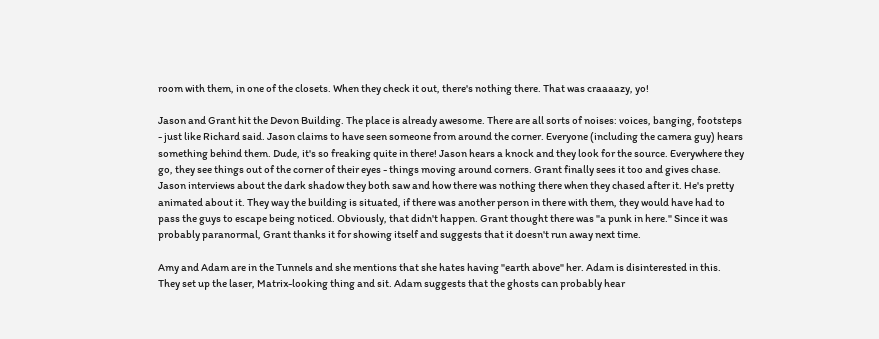room with them, in one of the closets. When they check it out, there's nothing there. That was craaaazy, yo!

Jason and Grant hit the Devon Building. The place is already awesome. There are all sorts of noises: voices, banging, footsteps - just like Richard said. Jason claims to have seen someone from around the corner. Everyone (including the camera guy) hears something behind them. Dude, it's so freaking quite in there! Jason hears a knock and they look for the source. Everywhere they go, they see things out of the corner of their eyes - things moving around corners. Grant finally sees it too and gives chase.
Jason interviews about the dark shadow they both saw and how there was nothing there when they chased after it. He's pretty animated about it. They way the building is situated, if there was another person in there with them, they would have had to pass the guys to escape being noticed. Obviously, that didn't happen. Grant thought there was "a punk in here." Since it was probably paranormal, Grant thanks it for showing itself and suggests that it doesn't run away next time.

Amy and Adam are in the Tunnels and she mentions that she hates having "earth above" her. Adam is disinterested in this. They set up the laser, Matrix-looking thing and sit. Adam suggests that the ghosts can probably hear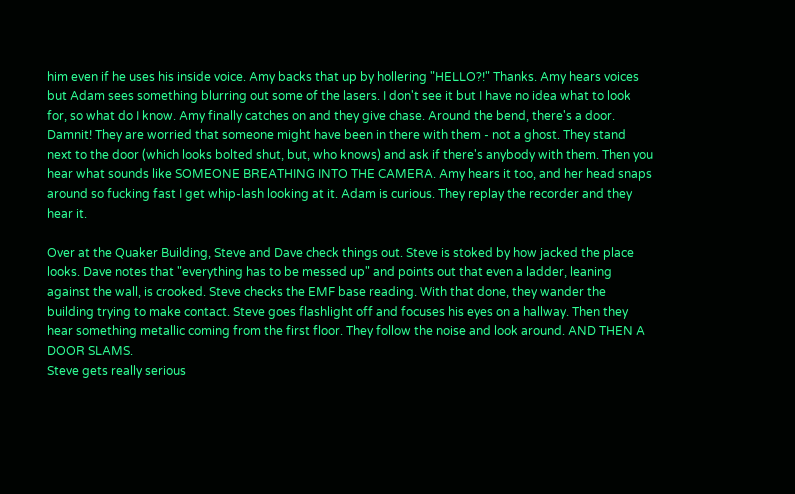him even if he uses his inside voice. Amy backs that up by hollering "HELLO?!" Thanks. Amy hears voices but Adam sees something blurring out some of the lasers. I don't see it but I have no idea what to look for, so what do I know. Amy finally catches on and they give chase. Around the bend, there's a door. Damnit! They are worried that someone might have been in there with them - not a ghost. They stand next to the door (which looks bolted shut, but, who knows) and ask if there's anybody with them. Then you hear what sounds like SOMEONE BREATHING INTO THE CAMERA. Amy hears it too, and her head snaps around so fucking fast I get whip-lash looking at it. Adam is curious. They replay the recorder and they hear it.

Over at the Quaker Building, Steve and Dave check things out. Steve is stoked by how jacked the place looks. Dave notes that "everything has to be messed up" and points out that even a ladder, leaning against the wall, is crooked. Steve checks the EMF base reading. With that done, they wander the building trying to make contact. Steve goes flashlight off and focuses his eyes on a hallway. Then they hear something metallic coming from the first floor. They follow the noise and look around. AND THEN A DOOR SLAMS.
Steve gets really serious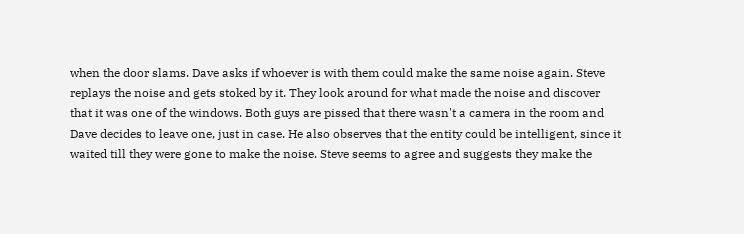when the door slams. Dave asks if whoever is with them could make the same noise again. Steve replays the noise and gets stoked by it. They look around for what made the noise and discover that it was one of the windows. Both guys are pissed that there wasn't a camera in the room and Dave decides to leave one, just in case. He also observes that the entity could be intelligent, since it waited till they were gone to make the noise. Steve seems to agree and suggests they make the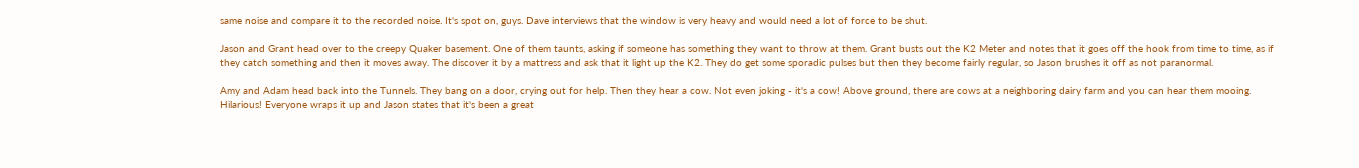same noise and compare it to the recorded noise. It's spot on, guys. Dave interviews that the window is very heavy and would need a lot of force to be shut.

Jason and Grant head over to the creepy Quaker basement. One of them taunts, asking if someone has something they want to throw at them. Grant busts out the K2 Meter and notes that it goes off the hook from time to time, as if they catch something and then it moves away. The discover it by a mattress and ask that it light up the K2. They do get some sporadic pulses but then they become fairly regular, so Jason brushes it off as not paranormal.

Amy and Adam head back into the Tunnels. They bang on a door, crying out for help. Then they hear a cow. Not even joking - it's a cow! Above ground, there are cows at a neighboring dairy farm and you can hear them mooing. Hilarious! Everyone wraps it up and Jason states that it's been a great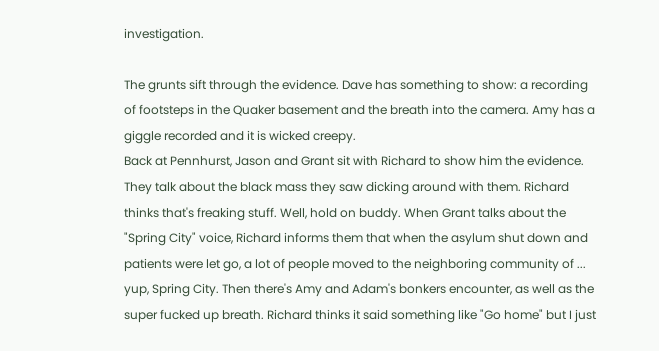investigation.

The grunts sift through the evidence. Dave has something to show: a recording of footsteps in the Quaker basement and the breath into the camera. Amy has a giggle recorded and it is wicked creepy.
Back at Pennhurst, Jason and Grant sit with Richard to show him the evidence. They talk about the black mass they saw dicking around with them. Richard thinks that's freaking stuff. Well, hold on buddy. When Grant talks about the "Spring City" voice, Richard informs them that when the asylum shut down and patients were let go, a lot of people moved to the neighboring community of ... yup, Spring City. Then there's Amy and Adam's bonkers encounter, as well as the super fucked up breath. Richard thinks it said something like "Go home" but I just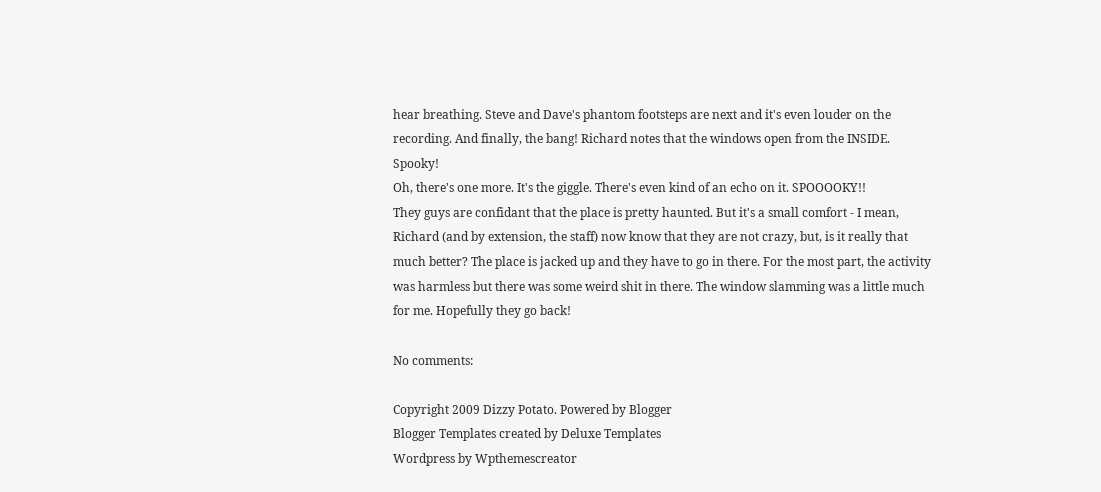hear breathing. Steve and Dave's phantom footsteps are next and it's even louder on the recording. And finally, the bang! Richard notes that the windows open from the INSIDE. Spooky!
Oh, there's one more. It's the giggle. There's even kind of an echo on it. SPOOOOKY!!
They guys are confidant that the place is pretty haunted. But it's a small comfort - I mean, Richard (and by extension, the staff) now know that they are not crazy, but, is it really that much better? The place is jacked up and they have to go in there. For the most part, the activity was harmless but there was some weird shit in there. The window slamming was a little much for me. Hopefully they go back!

No comments:

Copyright 2009 Dizzy Potato. Powered by Blogger
Blogger Templates created by Deluxe Templates
Wordpress by Wpthemescreator